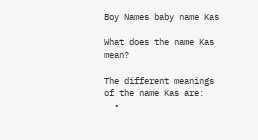Boy Names baby name Kas

What does the name Kas mean?

The different meanings of the name Kas are:
  •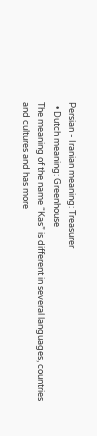Persian - Iranian meaning: Treasurer
  • Dutch meaning: Greenhouse
The meaning of the name “Kas” is different in several languages, countries and cultures and has more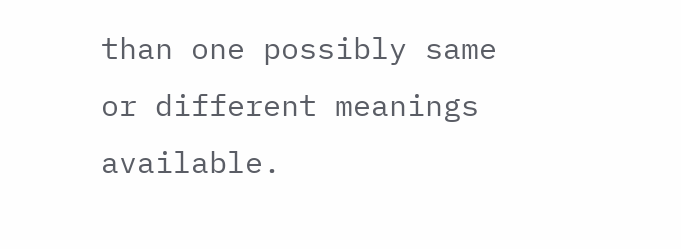than one possibly same or different meanings available.